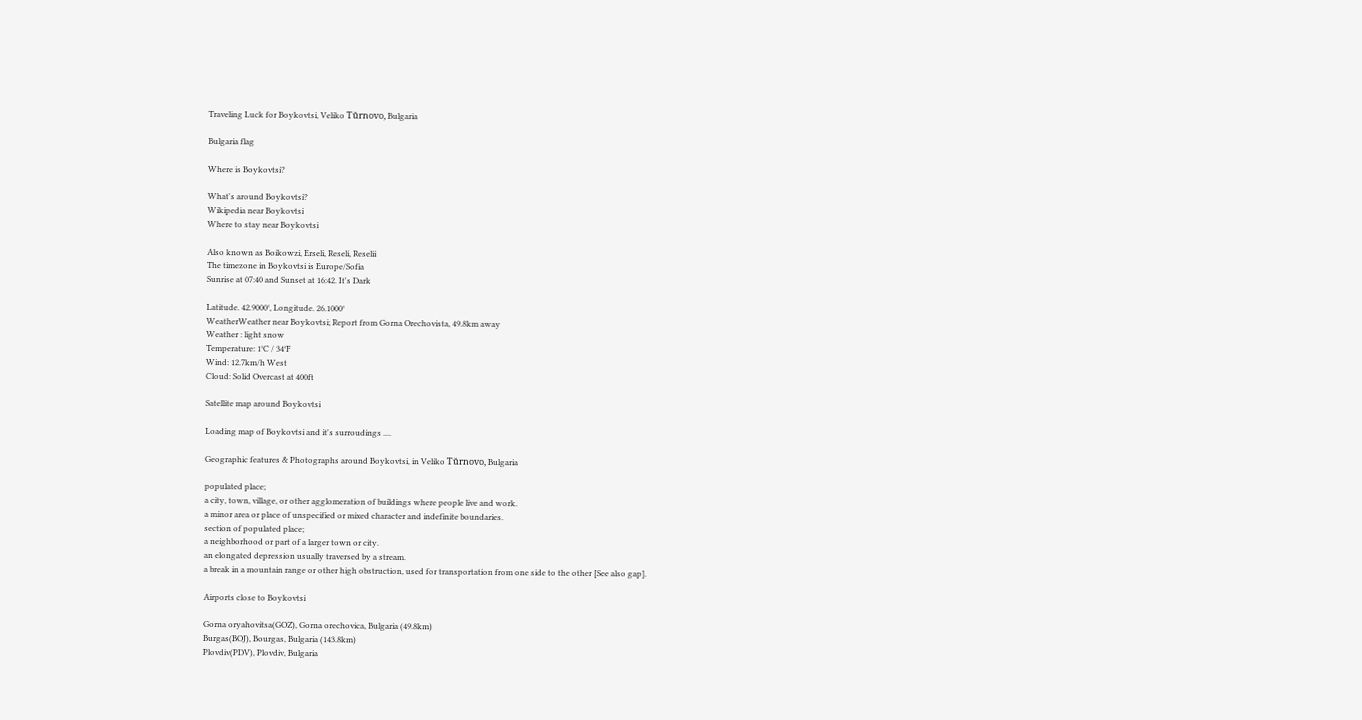Traveling Luck for Boykovtsi, Veliko Tŭrnovo, Bulgaria

Bulgaria flag

Where is Boykovtsi?

What's around Boykovtsi?
Wikipedia near Boykovtsi
Where to stay near Boykovtsi

Also known as Boikowzi, Erseli, Reseli, Reselii
The timezone in Boykovtsi is Europe/Sofia
Sunrise at 07:40 and Sunset at 16:42. It's Dark

Latitude. 42.9000°, Longitude. 26.1000°
WeatherWeather near Boykovtsi; Report from Gorna Orechovista, 49.8km away
Weather : light snow
Temperature: 1°C / 34°F
Wind: 12.7km/h West
Cloud: Solid Overcast at 400ft

Satellite map around Boykovtsi

Loading map of Boykovtsi and it's surroudings ....

Geographic features & Photographs around Boykovtsi, in Veliko Tŭrnovo, Bulgaria

populated place;
a city, town, village, or other agglomeration of buildings where people live and work.
a minor area or place of unspecified or mixed character and indefinite boundaries.
section of populated place;
a neighborhood or part of a larger town or city.
an elongated depression usually traversed by a stream.
a break in a mountain range or other high obstruction, used for transportation from one side to the other [See also gap].

Airports close to Boykovtsi

Gorna oryahovitsa(GOZ), Gorna orechovica, Bulgaria (49.8km)
Burgas(BOJ), Bourgas, Bulgaria (143.8km)
Plovdiv(PDV), Plovdiv, Bulgaria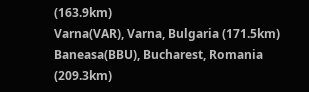(163.9km)
Varna(VAR), Varna, Bulgaria (171.5km)
Baneasa(BBU), Bucharest, Romania (209.3km)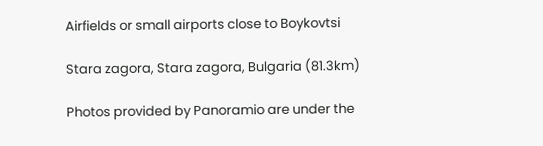Airfields or small airports close to Boykovtsi

Stara zagora, Stara zagora, Bulgaria (81.3km)

Photos provided by Panoramio are under the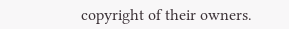copyright of their owners.